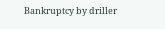Bankruptcy by driller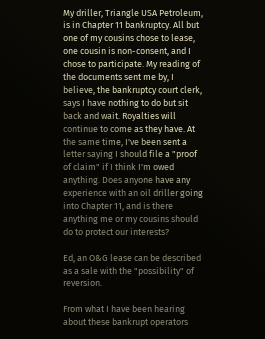My driller, Triangle USA Petroleum, is in Chapter 11 bankruptcy. All but one of my cousins chose to lease, one cousin is non-consent, and I chose to participate. My reading of the documents sent me by, I believe, the bankruptcy court clerk, says I have nothing to do but sit back and wait. Royalties will continue to come as they have. At the same time, I've been sent a letter saying I should file a "proof of claim" if I think I'm owed anything. Does anyone have any experience with an oil driller going into Chapter 11, and is there anything me or my cousins should do to protect our interests?

Ed, an O&G lease can be described as a sale with the "possibility" of reversion.

From what I have been hearing about these bankrupt operators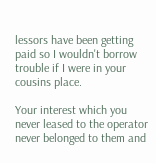lessors have been getting paid so I wouldn't borrow trouble if I were in your cousins place.

Your interest which you never leased to the operator never belonged to them and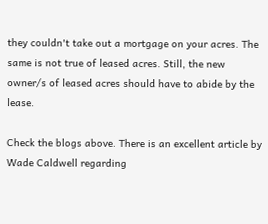they couldn't take out a mortgage on your acres. The same is not true of leased acres. Still, the new owner/s of leased acres should have to abide by the lease.

Check the blogs above. There is an excellent article by Wade Caldwell regarding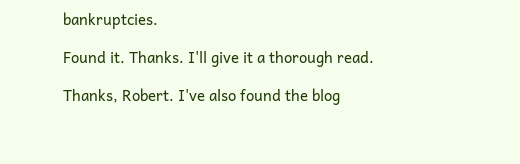bankruptcies.

Found it. Thanks. I'll give it a thorough read.

Thanks, Robert. I've also found the blog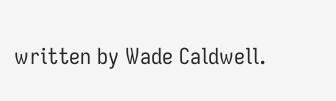written by Wade Caldwell.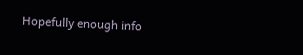Hopefully enough info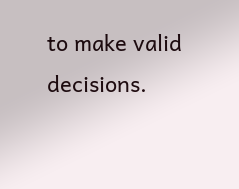to make valid decisions.